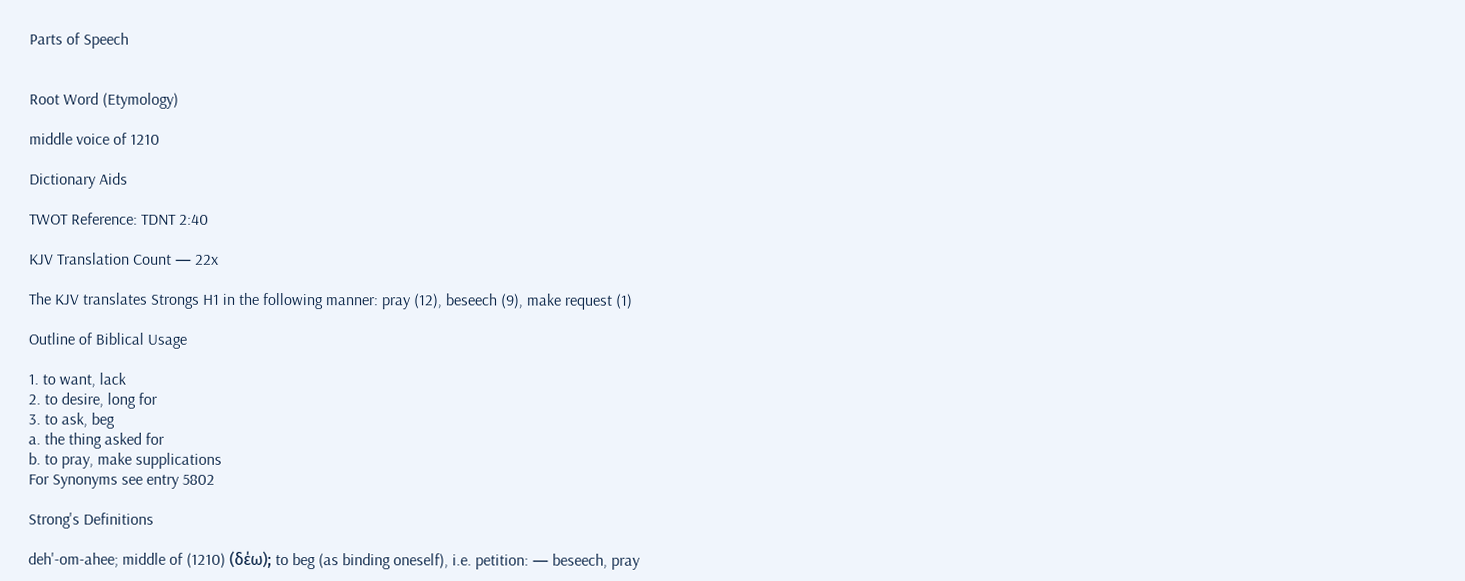Parts of Speech


Root Word (Etymology)

middle voice of 1210

Dictionary Aids

TWOT Reference: TDNT 2:40

KJV Translation Count — 22x

The KJV translates Strongs H1 in the following manner: pray (12), beseech (9), make request (1)

Outline of Biblical Usage

1. to want, lack
2. to desire, long for
3. to ask, beg
a. the thing asked for
b. to pray, make supplications
For Synonyms see entry 5802

Strong's Definitions

deh'-om-ahee; middle of (1210) (δέω); to beg (as binding oneself), i.e. petition: — beseech, pray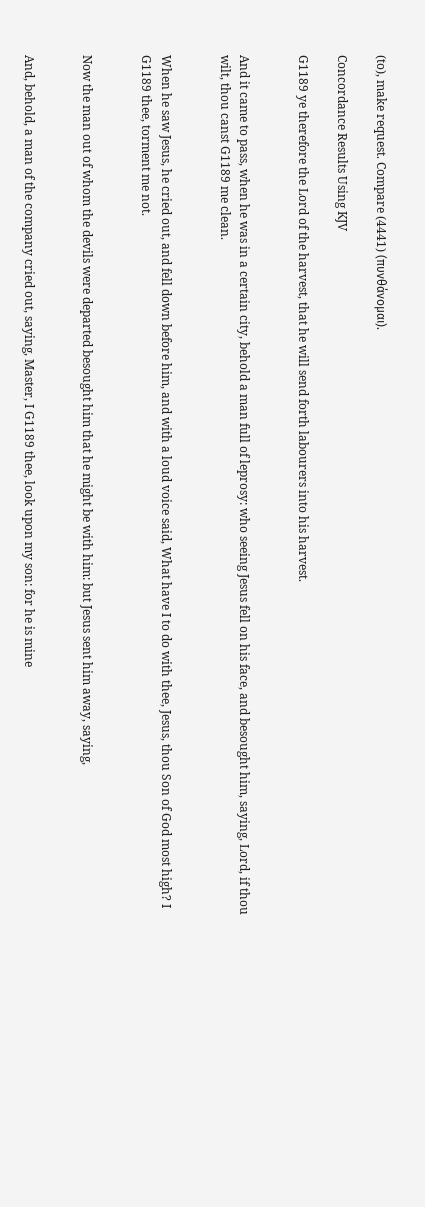(to), make request. Compare (4441) (πυνθάνομαι).

Concordance Results Using KJV

G1189 ye therefore the Lord of the harvest, that he will send forth labourers into his harvest.


And it came to pass, when he was in a certain city, behold a man full of leprosy: who seeing Jesus fell on his face, and besought him, saying, Lord, if thou wilt, thou canst G1189 me clean.


When he saw Jesus, he cried out, and fell down before him, and with a loud voice said, What have I to do with thee, Jesus, thou Son of God most high? I G1189 thee, torment me not.


Now the man out of whom the devils were departed besought him that he might be with him: but Jesus sent him away, saying,


And, behold, a man of the company cried out, saying, Master, I G1189 thee, look upon my son: for he is mine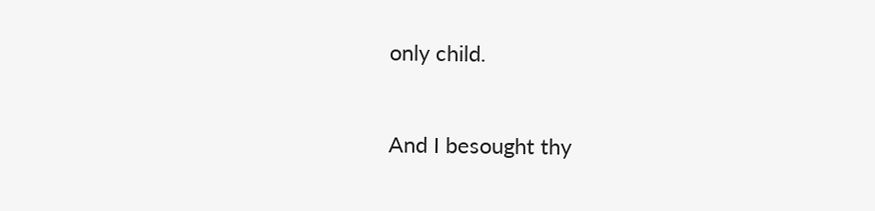only child.


And I besought thy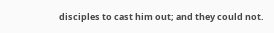disciples to cast him out; and they could not.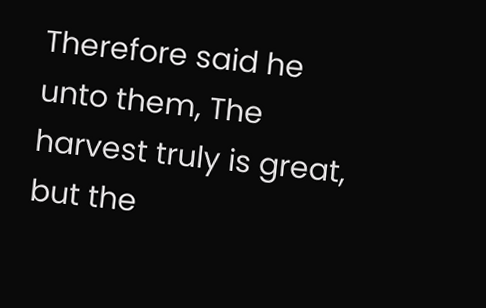Therefore said he unto them, The harvest truly is great, but the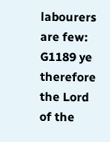labourers are few: G1189 ye therefore the Lord of the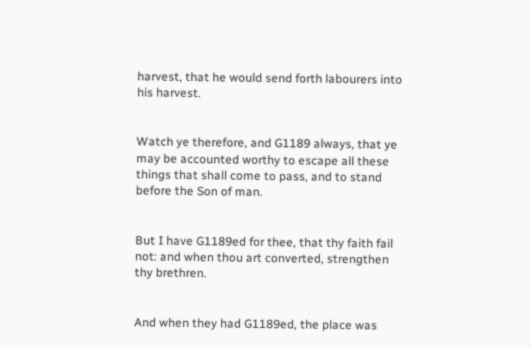harvest, that he would send forth labourers into his harvest.


Watch ye therefore, and G1189 always, that ye may be accounted worthy to escape all these things that shall come to pass, and to stand before the Son of man.


But I have G1189ed for thee, that thy faith fail not: and when thou art converted, strengthen thy brethren.


And when they had G1189ed, the place was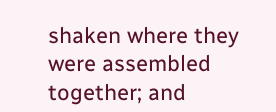shaken where they were assembled together; and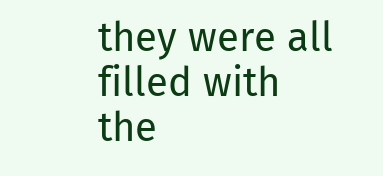they were all filled with the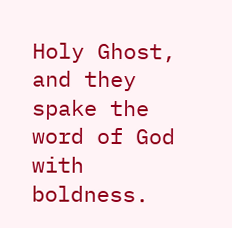Holy Ghost, and they spake the word of God with boldness.